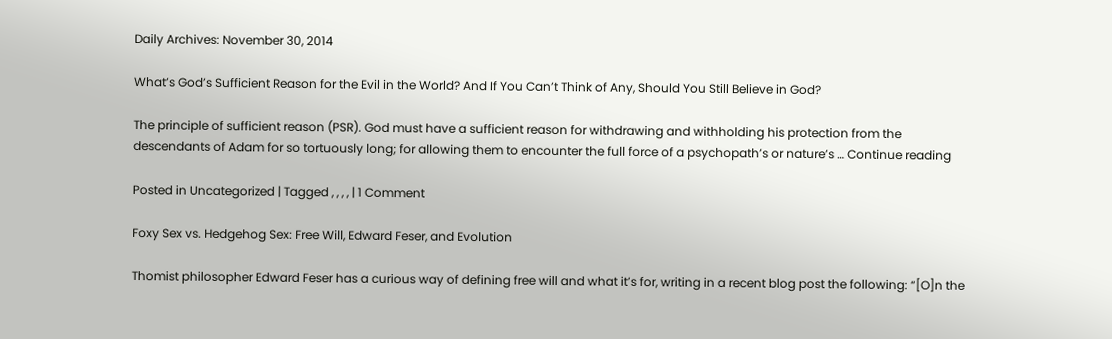Daily Archives: November 30, 2014

What’s God’s Sufficient Reason for the Evil in the World? And If You Can’t Think of Any, Should You Still Believe in God?

The principle of sufficient reason (PSR). God must have a sufficient reason for withdrawing and withholding his protection from the descendants of Adam for so tortuously long; for allowing them to encounter the full force of a psychopath’s or nature’s … Continue reading

Posted in Uncategorized | Tagged , , , , | 1 Comment

Foxy Sex vs. Hedgehog Sex: Free Will, Edward Feser, and Evolution

Thomist philosopher Edward Feser has a curious way of defining free will and what it’s for, writing in a recent blog post the following: “[O]n the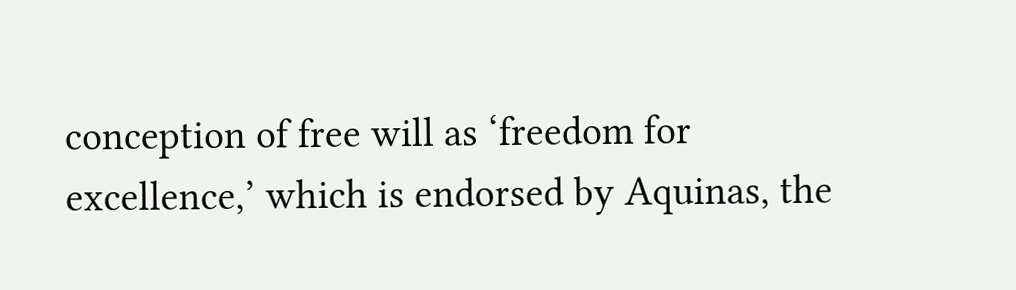conception of free will as ‘freedom for excellence,’ which is endorsed by Aquinas, the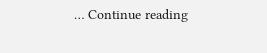… Continue reading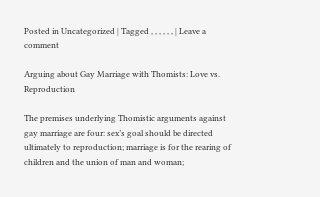Posted in Uncategorized | Tagged , , , , , , | Leave a comment

Arguing about Gay Marriage with Thomists: Love vs. Reproduction

The premises underlying Thomistic arguments against gay marriage are four: sex’s goal should be directed ultimately to reproduction; marriage is for the rearing of children and the union of man and woman;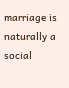marriage is naturally a social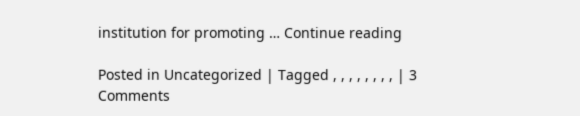institution for promoting … Continue reading

Posted in Uncategorized | Tagged , , , , , , , , | 3 Comments